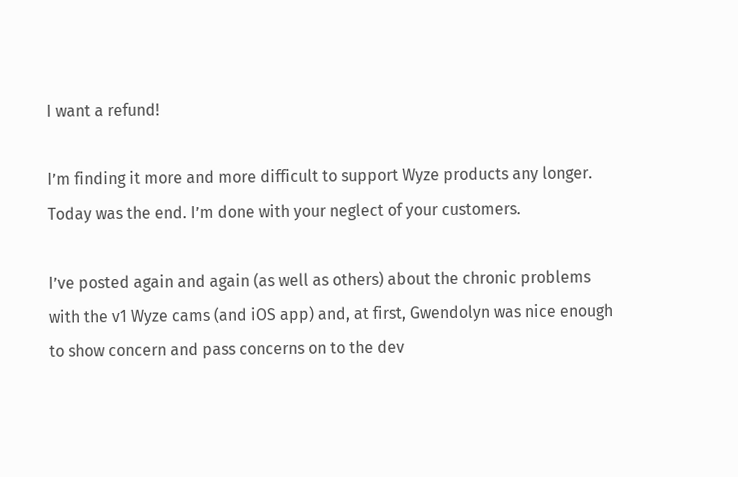I want a refund!

I’m finding it more and more difficult to support Wyze products any longer. Today was the end. I’m done with your neglect of your customers.

I’ve posted again and again (as well as others) about the chronic problems with the v1 Wyze cams (and iOS app) and, at first, Gwendolyn was nice enough to show concern and pass concerns on to the dev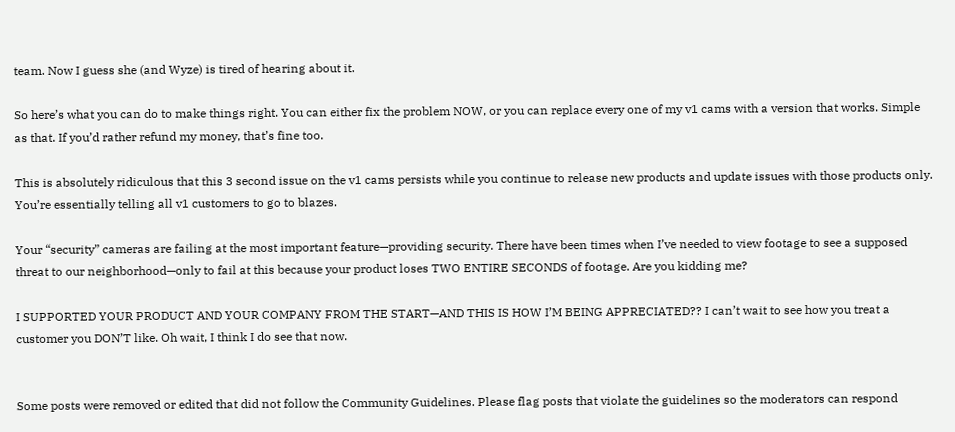team. Now I guess she (and Wyze) is tired of hearing about it.

So here’s what you can do to make things right. You can either fix the problem NOW, or you can replace every one of my v1 cams with a version that works. Simple as that. If you’d rather refund my money, that’s fine too.

This is absolutely ridiculous that this 3 second issue on the v1 cams persists while you continue to release new products and update issues with those products only. You’re essentially telling all v1 customers to go to blazes.

Your “security” cameras are failing at the most important feature—providing security. There have been times when I’ve needed to view footage to see a supposed threat to our neighborhood—only to fail at this because your product loses TWO ENTIRE SECONDS of footage. Are you kidding me?

I SUPPORTED YOUR PRODUCT AND YOUR COMPANY FROM THE START—AND THIS IS HOW I’M BEING APPRECIATED?? I can’t wait to see how you treat a customer you DON’T like. Oh wait, I think I do see that now.


Some posts were removed or edited that did not follow the Community Guidelines. Please flag posts that violate the guidelines so the moderators can respond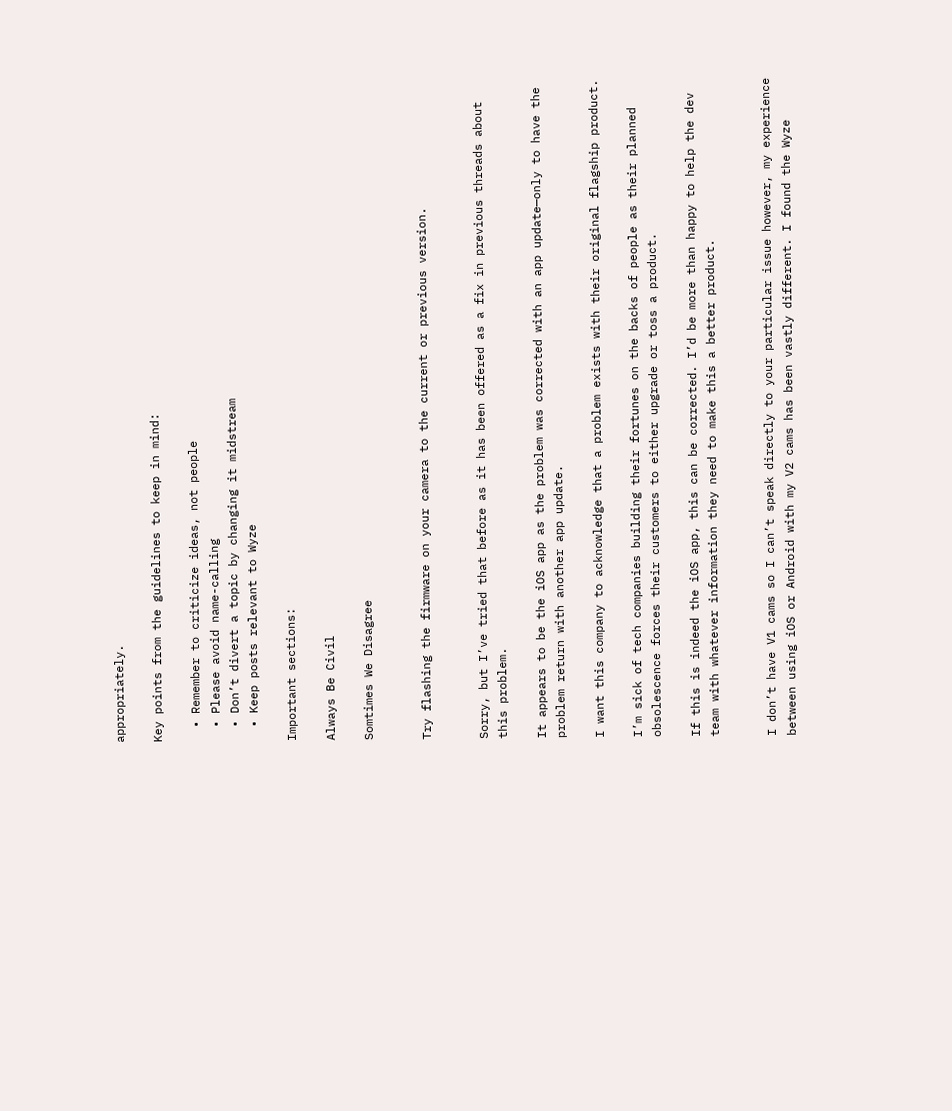appropriately.

Key points from the guidelines to keep in mind:

  • Remember to criticize ideas, not people
  • Please avoid name-calling
  • Don’t divert a topic by changing it midstream
  • Keep posts relevant to Wyze

Important sections:

Always Be Civil

Somtimes We Disagree


Try flashing the firmware on your camera to the current or previous version.


Sorry, but I’ve tried that before as it has been offered as a fix in previous threads about this problem.

It appears to be the iOS app as the problem was corrected with an app update—only to have the problem return with another app update.

I want this company to acknowledge that a problem exists with their original flagship product.

I’m sick of tech companies building their fortunes on the backs of people as their planned obsolescence forces their customers to either upgrade or toss a product.

If this is indeed the iOS app, this can be corrected. I’d be more than happy to help the dev team with whatever information they need to make this a better product.


I don’t have V1 cams so I can’t speak directly to your particular issue however, my experience between using iOS or Android with my V2 cams has been vastly different. I found the Wyze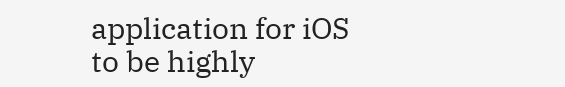application for iOS to be highly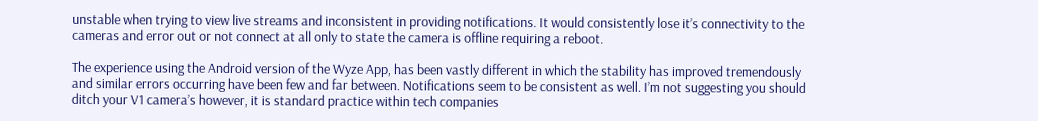unstable when trying to view live streams and inconsistent in providing notifications. It would consistently lose it’s connectivity to the cameras and error out or not connect at all only to state the camera is offline requiring a reboot.

The experience using the Android version of the Wyze App, has been vastly different in which the stability has improved tremendously and similar errors occurring have been few and far between. Notifications seem to be consistent as well. I’m not suggesting you should ditch your V1 camera’s however, it is standard practice within tech companies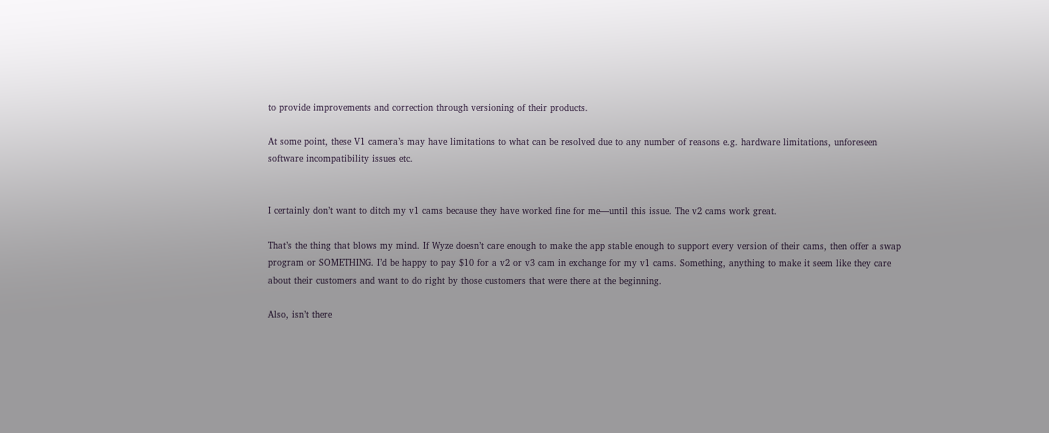to provide improvements and correction through versioning of their products.

At some point, these V1 camera’s may have limitations to what can be resolved due to any number of reasons e.g. hardware limitations, unforeseen software incompatibility issues etc.


I certainly don’t want to ditch my v1 cams because they have worked fine for me—until this issue. The v2 cams work great.

That’s the thing that blows my mind. If Wyze doesn’t care enough to make the app stable enough to support every version of their cams, then offer a swap program or SOMETHING. I’d be happy to pay $10 for a v2 or v3 cam in exchange for my v1 cams. Something, anything to make it seem like they care about their customers and want to do right by those customers that were there at the beginning.

Also, isn’t there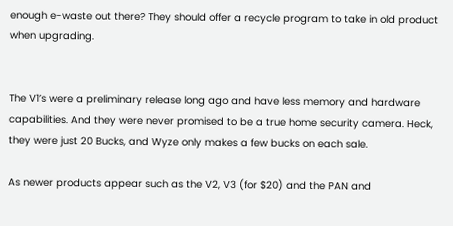enough e-waste out there? They should offer a recycle program to take in old product when upgrading.


The V1’s were a preliminary release long ago and have less memory and hardware capabilities. And they were never promised to be a true home security camera. Heck, they were just 20 Bucks, and Wyze only makes a few bucks on each sale.

As newer products appear such as the V2, V3 (for $20) and the PAN and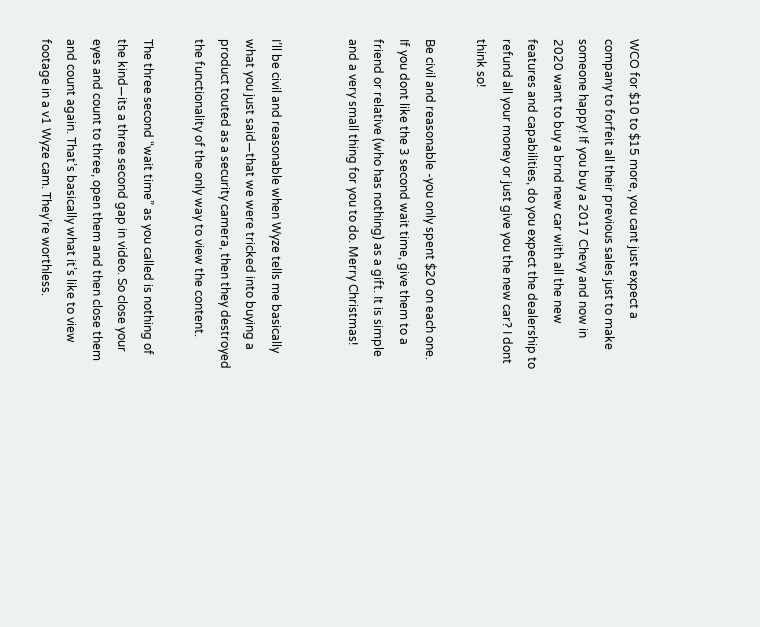WCO for $10 to $15 more, you cant just expect a company to forfeit all their previous sales just to make someone happy! If you buy a 2017 Chevy and now in 2020 want to buy a brnd new car with all the new features and capabilities, do you expect the dealership to refund all your money or just give you the new car? I dont think so!

Be civil and reasonable -you only spent $20 on each one. If you dont like the 3 second wait time, give them to a friend or relative (who has nothing) as a gift. It is simple and a very small thing for you to do. Merry Christmas!


I’ll be civil and reasonable when Wyze tells me basically what you just said—that we were tricked into buying a product touted as a security camera, then they destroyed the functionality of the only way to view the content.

The three second “wait time” as you called is nothing of the kind—its a three second gap in video. So close your eyes and count to three, open them and then close them and count again. That’s basically what it’s like to view footage in a v1 Wyze cam. They’re worthless.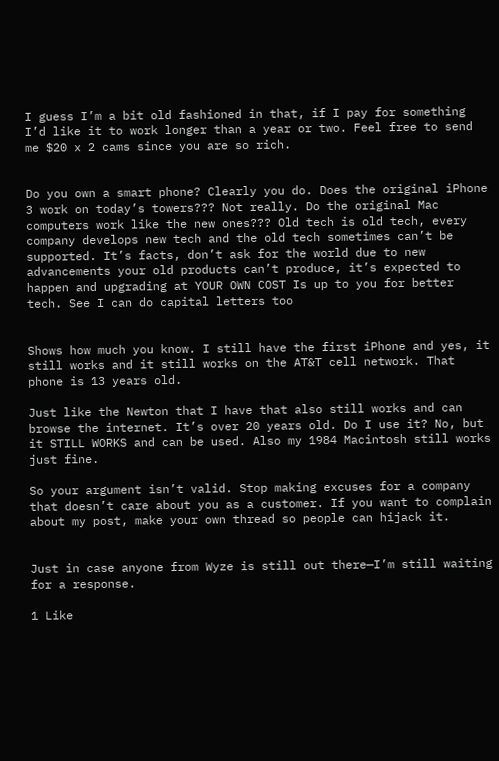I guess I’m a bit old fashioned in that, if I pay for something I’d like it to work longer than a year or two. Feel free to send me $20 x 2 cams since you are so rich.


Do you own a smart phone? Clearly you do. Does the original iPhone 3 work on today’s towers??? Not really. Do the original Mac computers work like the new ones??? Old tech is old tech, every company develops new tech and the old tech sometimes can’t be supported. It’s facts, don’t ask for the world due to new advancements your old products can’t produce, it’s expected to happen and upgrading at YOUR OWN COST Is up to you for better tech. See I can do capital letters too


Shows how much you know. I still have the first iPhone and yes, it still works and it still works on the AT&T cell network. That phone is 13 years old.

Just like the Newton that I have that also still works and can browse the internet. It’s over 20 years old. Do I use it? No, but it STILL WORKS and can be used. Also my 1984 Macintosh still works just fine.

So your argument isn’t valid. Stop making excuses for a company that doesn’t care about you as a customer. If you want to complain about my post, make your own thread so people can hijack it.


Just in case anyone from Wyze is still out there—I’m still waiting for a response.

1 Like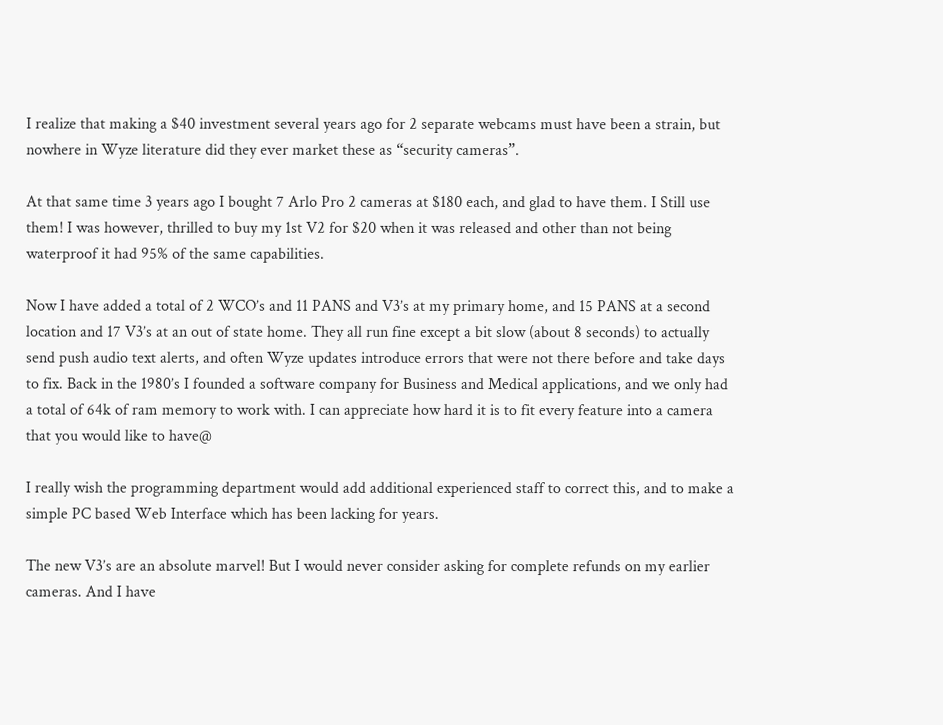I realize that making a $40 investment several years ago for 2 separate webcams must have been a strain, but nowhere in Wyze literature did they ever market these as “security cameras”.

At that same time 3 years ago I bought 7 Arlo Pro 2 cameras at $180 each, and glad to have them. I Still use them! I was however, thrilled to buy my 1st V2 for $20 when it was released and other than not being waterproof it had 95% of the same capabilities.

Now I have added a total of 2 WCO’s and 11 PANS and V3’s at my primary home, and 15 PANS at a second location and 17 V3’s at an out of state home. They all run fine except a bit slow (about 8 seconds) to actually send push audio text alerts, and often Wyze updates introduce errors that were not there before and take days to fix. Back in the 1980’s I founded a software company for Business and Medical applications, and we only had a total of 64k of ram memory to work with. I can appreciate how hard it is to fit every feature into a camera that you would like to have@

I really wish the programming department would add additional experienced staff to correct this, and to make a simple PC based Web Interface which has been lacking for years.

The new V3’s are an absolute marvel! But I would never consider asking for complete refunds on my earlier cameras. And I have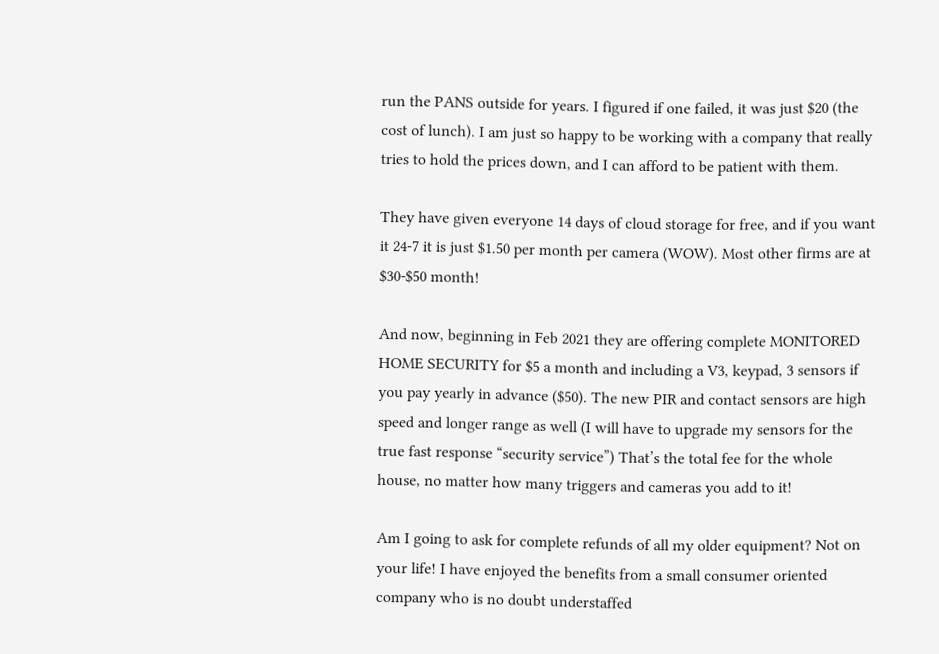run the PANS outside for years. I figured if one failed, it was just $20 (the cost of lunch). I am just so happy to be working with a company that really tries to hold the prices down, and I can afford to be patient with them.

They have given everyone 14 days of cloud storage for free, and if you want it 24-7 it is just $1.50 per month per camera (WOW). Most other firms are at $30-$50 month!

And now, beginning in Feb 2021 they are offering complete MONITORED HOME SECURITY for $5 a month and including a V3, keypad, 3 sensors if you pay yearly in advance ($50). The new PIR and contact sensors are high speed and longer range as well (I will have to upgrade my sensors for the true fast response “security service”) That’s the total fee for the whole house, no matter how many triggers and cameras you add to it!

Am I going to ask for complete refunds of all my older equipment? Not on your life! I have enjoyed the benefits from a small consumer oriented company who is no doubt understaffed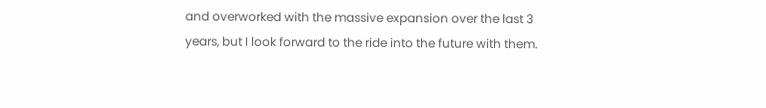and overworked with the massive expansion over the last 3 years, but I look forward to the ride into the future with them.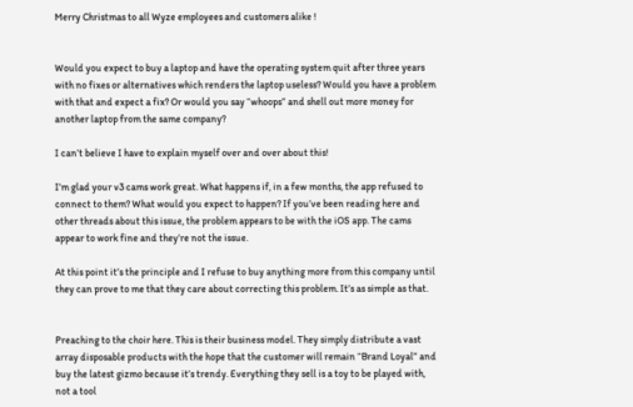Merry Christmas to all Wyze employees and customers alike !


Would you expect to buy a laptop and have the operating system quit after three years with no fixes or alternatives which renders the laptop useless? Would you have a problem with that and expect a fix? Or would you say “whoops” and shell out more money for another laptop from the same company?

I can’t believe I have to explain myself over and over about this!

I’m glad your v3 cams work great. What happens if, in a few months, the app refused to connect to them? What would you expect to happen? If you’ve been reading here and other threads about this issue, the problem appears to be with the iOS app. The cams appear to work fine and they’re not the issue.

At this point it’s the principle and I refuse to buy anything more from this company until they can prove to me that they care about correcting this problem. It’s as simple as that.


Preaching to the choir here. This is their business model. They simply distribute a vast array disposable products with the hope that the customer will remain “Brand Loyal” and buy the latest gizmo because it’s trendy. Everything they sell is a toy to be played with, not a tool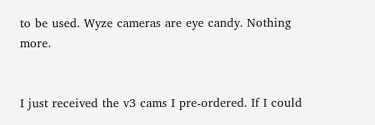to be used. Wyze cameras are eye candy. Nothing more.


I just received the v3 cams I pre-ordered. If I could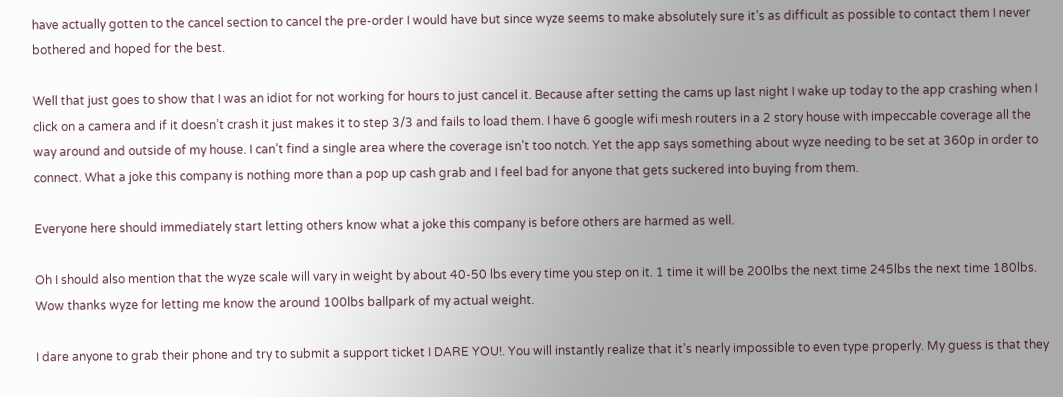have actually gotten to the cancel section to cancel the pre-order I would have but since wyze seems to make absolutely sure it’s as difficult as possible to contact them I never bothered and hoped for the best.

Well that just goes to show that I was an idiot for not working for hours to just cancel it. Because after setting the cams up last night I wake up today to the app crashing when I click on a camera and if it doesn’t crash it just makes it to step 3/3 and fails to load them. I have 6 google wifi mesh routers in a 2 story house with impeccable coverage all the way around and outside of my house. I can’t find a single area where the coverage isn’t too notch. Yet the app says something about wyze needing to be set at 360p in order to connect. What a joke this company is nothing more than a pop up cash grab and I feel bad for anyone that gets suckered into buying from them.

Everyone here should immediately start letting others know what a joke this company is before others are harmed as well.

Oh I should also mention that the wyze scale will vary in weight by about 40-50 lbs every time you step on it. 1 time it will be 200lbs the next time 245lbs the next time 180lbs. Wow thanks wyze for letting me know the around 100lbs ballpark of my actual weight.

I dare anyone to grab their phone and try to submit a support ticket I DARE YOU!. You will instantly realize that it’s nearly impossible to even type properly. My guess is that they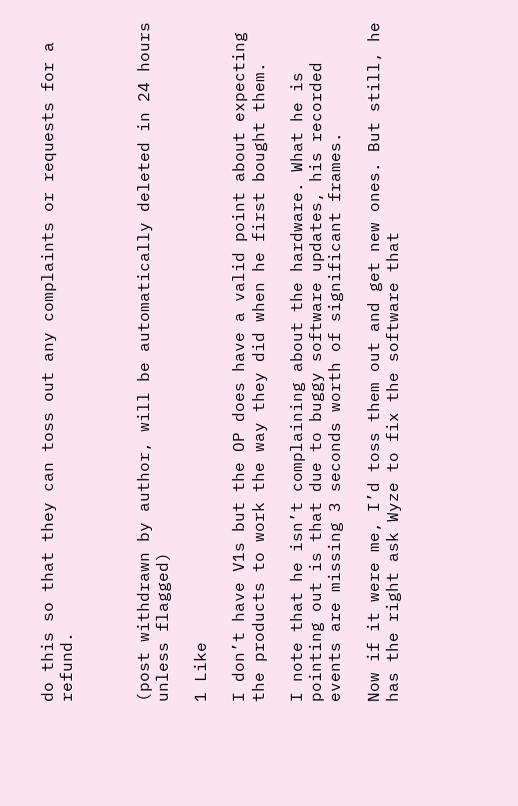do this so that they can toss out any complaints or requests for a refund.



(post withdrawn by author, will be automatically deleted in 24 hours unless flagged)

1 Like

I don’t have V1s but the OP does have a valid point about expecting the products to work the way they did when he first bought them.

I note that he isn’t complaining about the hardware. What he is pointing out is that due to buggy software updates, his recorded events are missing 3 seconds worth of significant frames.

Now if it were me, I’d toss them out and get new ones. But still, he has the right ask Wyze to fix the software that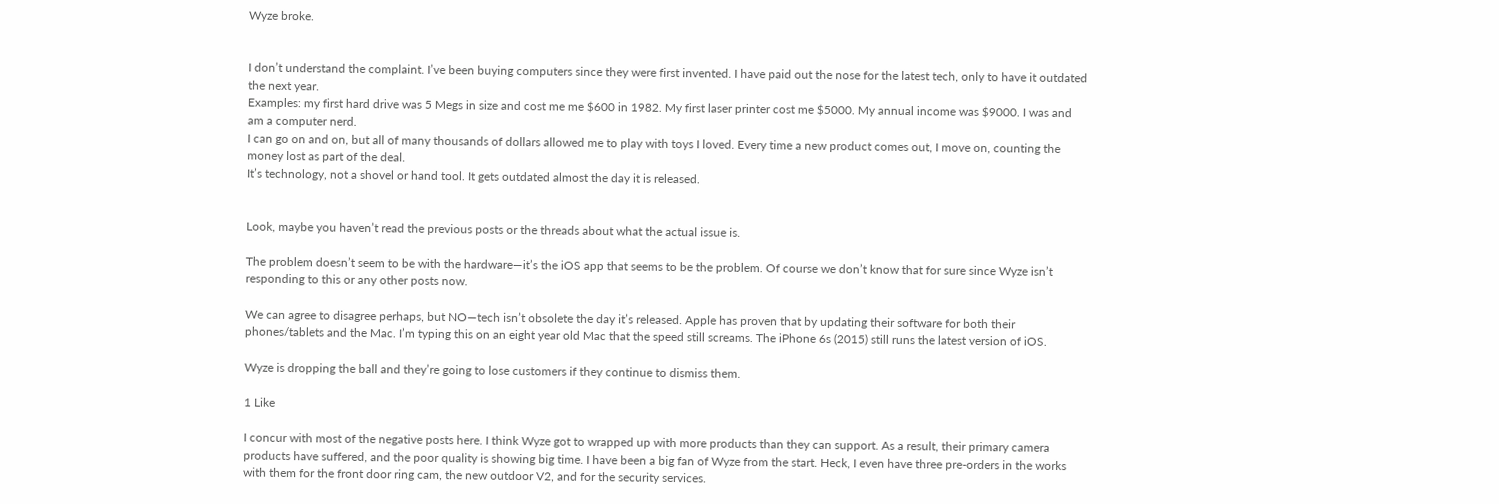Wyze broke.


I don’t understand the complaint. I’ve been buying computers since they were first invented. I have paid out the nose for the latest tech, only to have it outdated the next year.
Examples: my first hard drive was 5 Megs in size and cost me me $600 in 1982. My first laser printer cost me $5000. My annual income was $9000. I was and am a computer nerd.
I can go on and on, but all of many thousands of dollars allowed me to play with toys I loved. Every time a new product comes out, I move on, counting the money lost as part of the deal.
It’s technology, not a shovel or hand tool. It gets outdated almost the day it is released.


Look, maybe you haven’t read the previous posts or the threads about what the actual issue is.

The problem doesn’t seem to be with the hardware—it’s the iOS app that seems to be the problem. Of course we don’t know that for sure since Wyze isn’t responding to this or any other posts now.

We can agree to disagree perhaps, but NO—tech isn’t obsolete the day it’s released. Apple has proven that by updating their software for both their phones/tablets and the Mac. I’m typing this on an eight year old Mac that the speed still screams. The iPhone 6s (2015) still runs the latest version of iOS.

Wyze is dropping the ball and they’re going to lose customers if they continue to dismiss them.

1 Like

I concur with most of the negative posts here. I think Wyze got to wrapped up with more products than they can support. As a result, their primary camera products have suffered, and the poor quality is showing big time. I have been a big fan of Wyze from the start. Heck, I even have three pre-orders in the works with them for the front door ring cam, the new outdoor V2, and for the security services.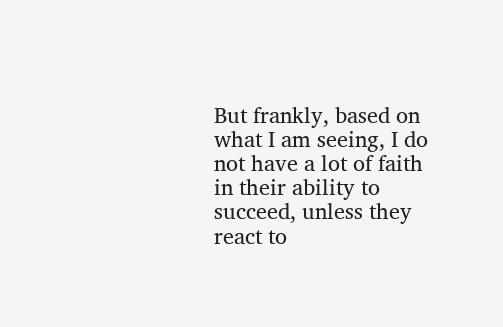But frankly, based on what I am seeing, I do not have a lot of faith in their ability to succeed, unless they react to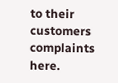to their customers complaints here.